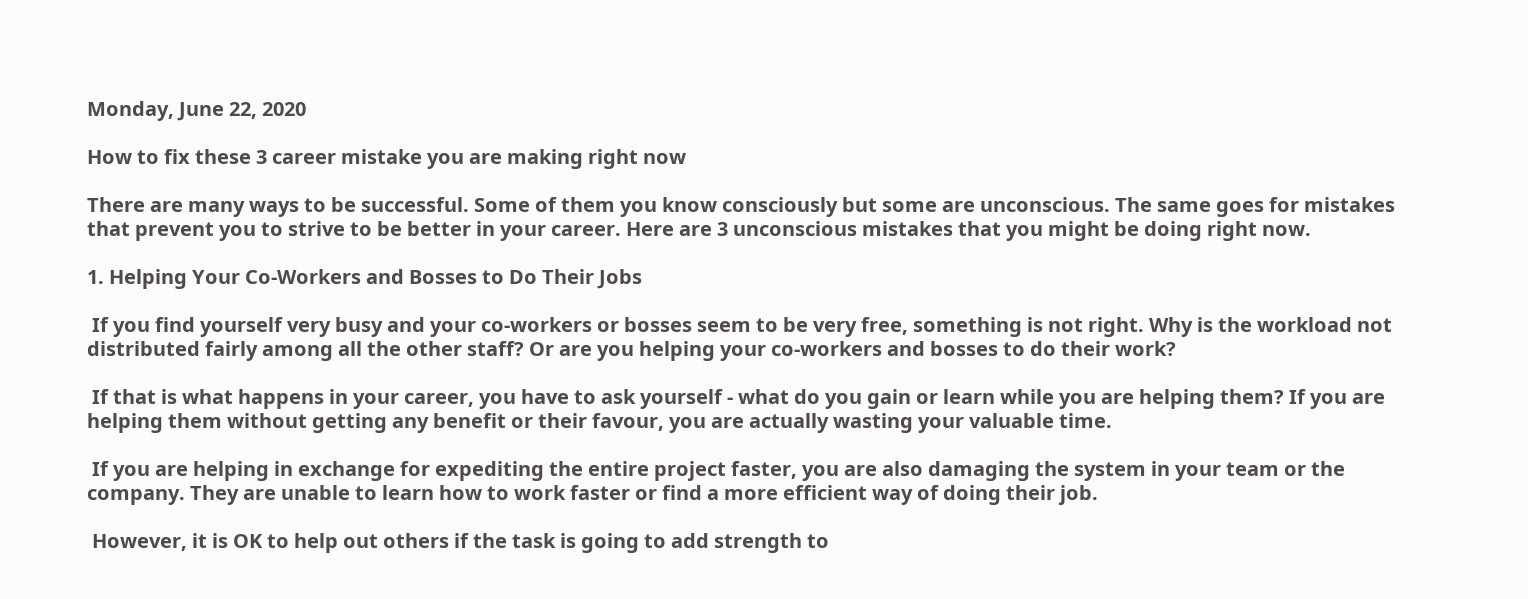Monday, June 22, 2020

How to fix these 3 career mistake you are making right now

There are many ways to be successful. Some of them you know consciously but some are unconscious. The same goes for mistakes that prevent you to strive to be better in your career. Here are 3 unconscious mistakes that you might be doing right now.

1. Helping Your Co-Workers and Bosses to Do Their Jobs

 If you find yourself very busy and your co-workers or bosses seem to be very free, something is not right. Why is the workload not distributed fairly among all the other staff? Or are you helping your co-workers and bosses to do their work?

 If that is what happens in your career, you have to ask yourself - what do you gain or learn while you are helping them? If you are helping them without getting any benefit or their favour, you are actually wasting your valuable time.

 If you are helping in exchange for expediting the entire project faster, you are also damaging the system in your team or the company. They are unable to learn how to work faster or find a more efficient way of doing their job.

 However, it is OK to help out others if the task is going to add strength to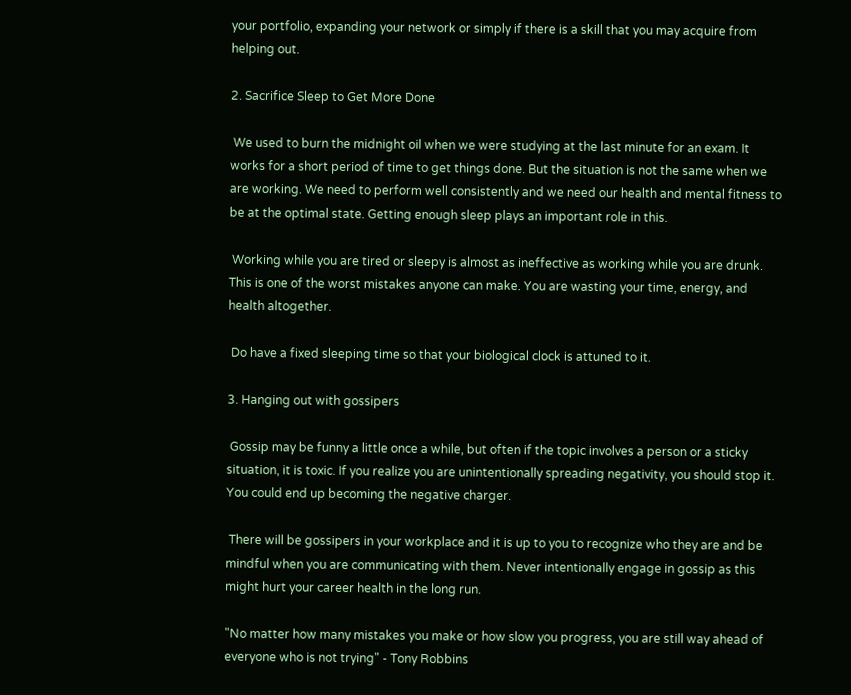your portfolio, expanding your network or simply if there is a skill that you may acquire from helping out.

2. Sacrifice Sleep to Get More Done

 We used to burn the midnight oil when we were studying at the last minute for an exam. It works for a short period of time to get things done. But the situation is not the same when we are working. We need to perform well consistently and we need our health and mental fitness to be at the optimal state. Getting enough sleep plays an important role in this.

 Working while you are tired or sleepy is almost as ineffective as working while you are drunk. This is one of the worst mistakes anyone can make. You are wasting your time, energy, and health altogether.

 Do have a fixed sleeping time so that your biological clock is attuned to it.

3. Hanging out with gossipers

 Gossip may be funny a little once a while, but often if the topic involves a person or a sticky situation, it is toxic. If you realize you are unintentionally spreading negativity, you should stop it. You could end up becoming the negative charger.

 There will be gossipers in your workplace and it is up to you to recognize who they are and be mindful when you are communicating with them. Never intentionally engage in gossip as this might hurt your career health in the long run.

"No matter how many mistakes you make or how slow you progress, you are still way ahead of everyone who is not trying" - Tony Robbins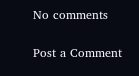No comments

Post a Comment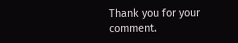Thank you for your comment.